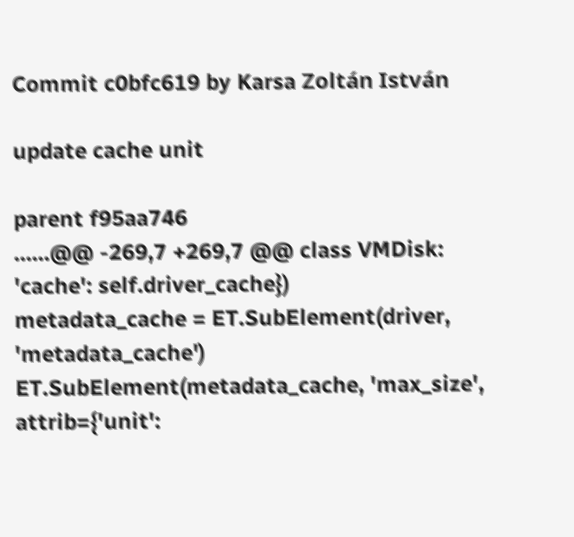Commit c0bfc619 by Karsa Zoltán István

update cache unit

parent f95aa746
......@@ -269,7 +269,7 @@ class VMDisk:
'cache': self.driver_cache})
metadata_cache = ET.SubElement(driver, 'metadata_cache')
ET.SubElement(metadata_cache, 'max_size',
attrib={'unit':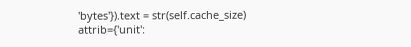'bytes'}).text = str(self.cache_size)
attrib={'unit':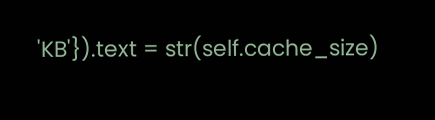'KB'}).text = str(self.cache_size)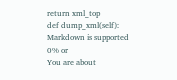return xml_top
def dump_xml(self):
Markdown is supported
0% or
You are about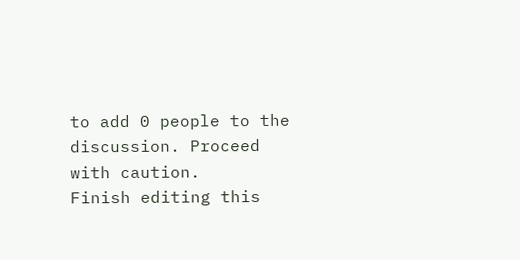to add 0 people to the discussion. Proceed with caution.
Finish editing this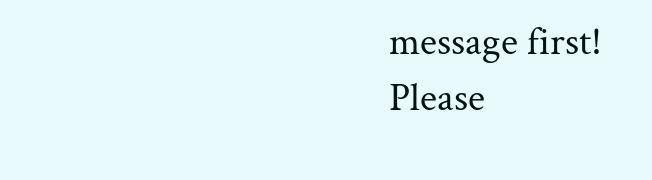message first!
Please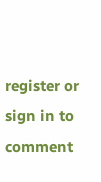register or sign in to comment